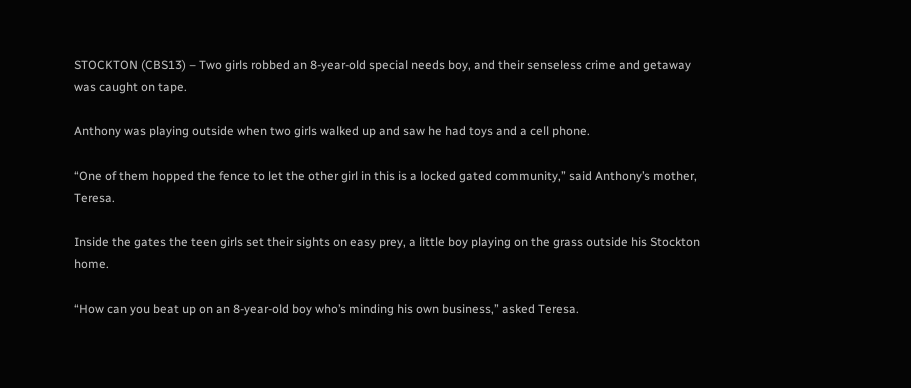STOCKTON (CBS13) – Two girls robbed an 8-year-old special needs boy, and their senseless crime and getaway was caught on tape.

Anthony was playing outside when two girls walked up and saw he had toys and a cell phone.

“One of them hopped the fence to let the other girl in this is a locked gated community,” said Anthony’s mother, Teresa.

Inside the gates the teen girls set their sights on easy prey, a little boy playing on the grass outside his Stockton home.

“How can you beat up on an 8-year-old boy who’s minding his own business,” asked Teresa.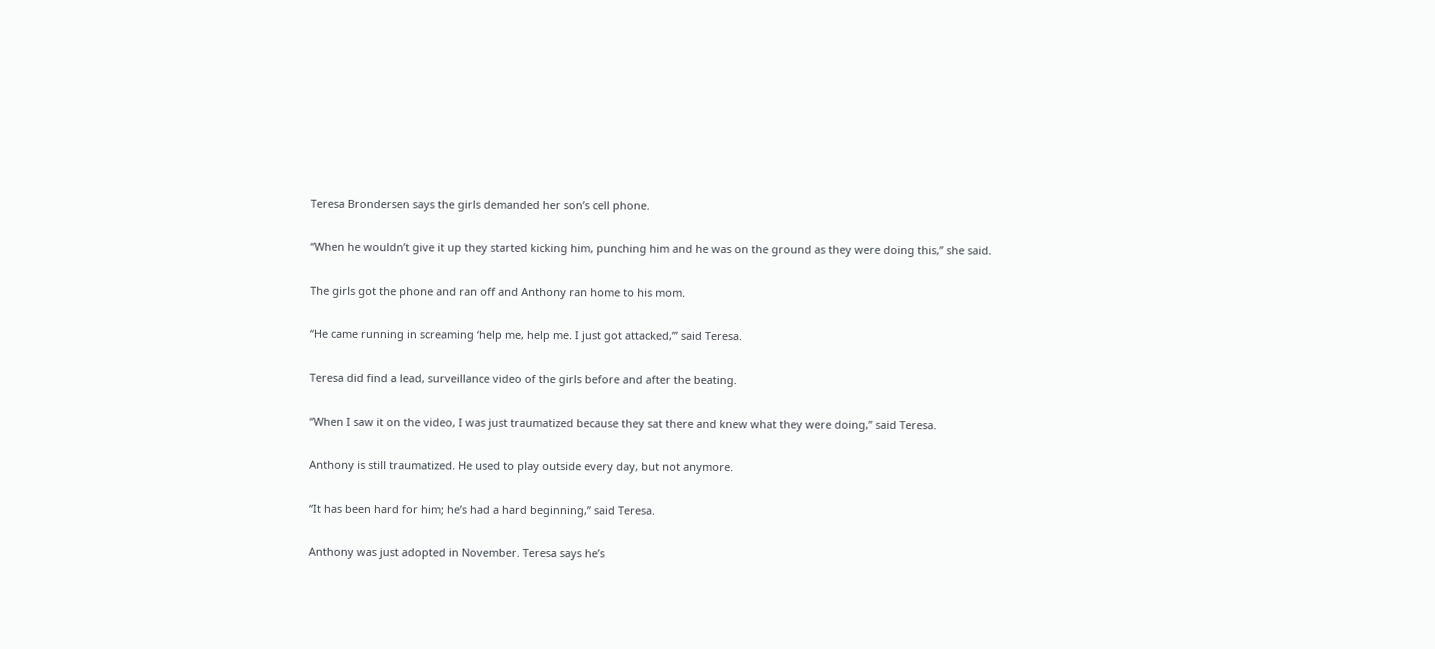Teresa Brondersen says the girls demanded her son’s cell phone.

“When he wouldn’t give it up they started kicking him, punching him and he was on the ground as they were doing this,” she said.

The girls got the phone and ran off and Anthony ran home to his mom.

“He came running in screaming ‘help me, help me. I just got attacked,’” said Teresa.

Teresa did find a lead, surveillance video of the girls before and after the beating.

“When I saw it on the video, I was just traumatized because they sat there and knew what they were doing,” said Teresa.

Anthony is still traumatized. He used to play outside every day, but not anymore.

“It has been hard for him; he’s had a hard beginning,” said Teresa.

Anthony was just adopted in November. Teresa says he’s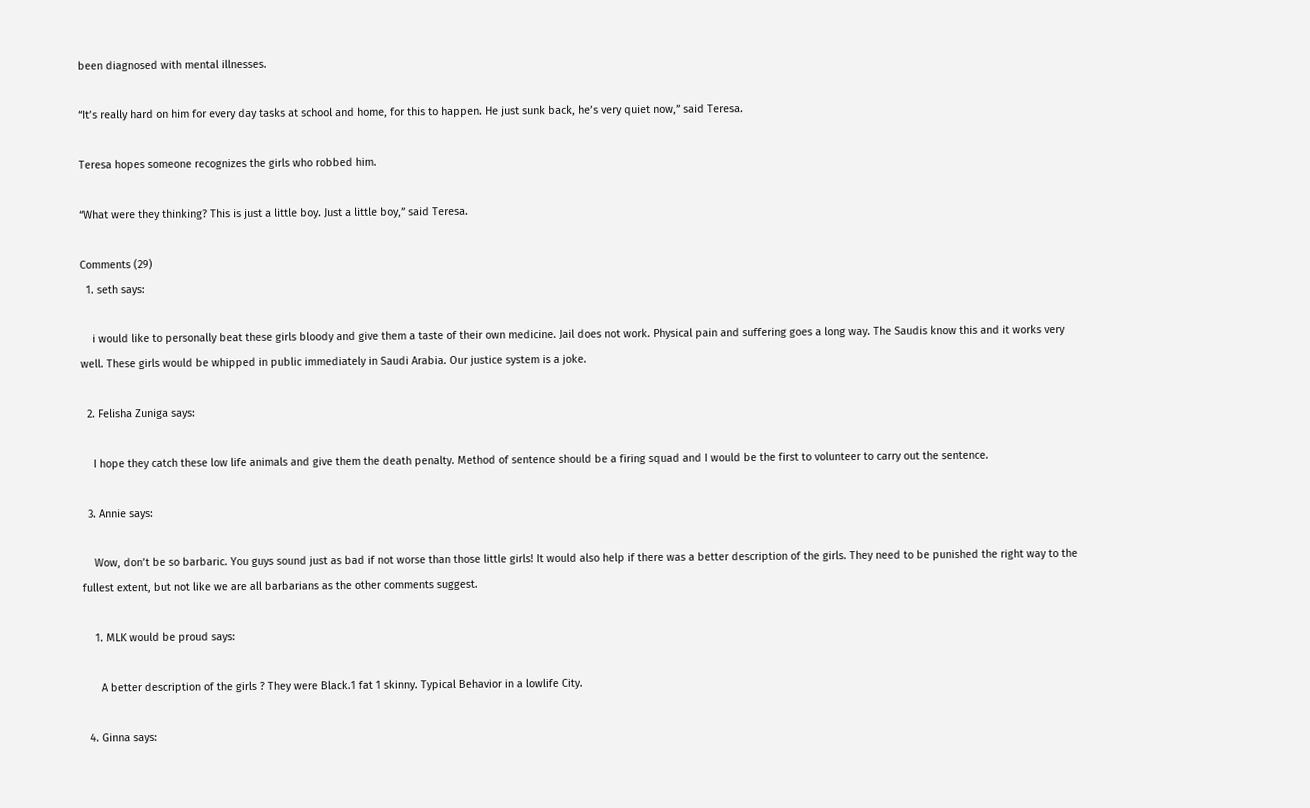been diagnosed with mental illnesses.

“It’s really hard on him for every day tasks at school and home, for this to happen. He just sunk back, he’s very quiet now,” said Teresa.

Teresa hopes someone recognizes the girls who robbed him.

“What were they thinking? This is just a little boy. Just a little boy,” said Teresa.

Comments (29)
  1. seth says:

    i would like to personally beat these girls bloody and give them a taste of their own medicine. Jail does not work. Physical pain and suffering goes a long way. The Saudis know this and it works very well. These girls would be whipped in public immediately in Saudi Arabia. Our justice system is a joke.

  2. Felisha Zuniga says:

    I hope they catch these low life animals and give them the death penalty. Method of sentence should be a firing squad and I would be the first to volunteer to carry out the sentence.

  3. Annie says:

    Wow, don’t be so barbaric. You guys sound just as bad if not worse than those little girls! It would also help if there was a better description of the girls. They need to be punished the right way to the fullest extent, but not like we are all barbarians as the other comments suggest.

    1. MLK would be proud says:

      A better description of the girls ? They were Black.1 fat 1 skinny. Typical Behavior in a lowlife City.

  4. Ginna says: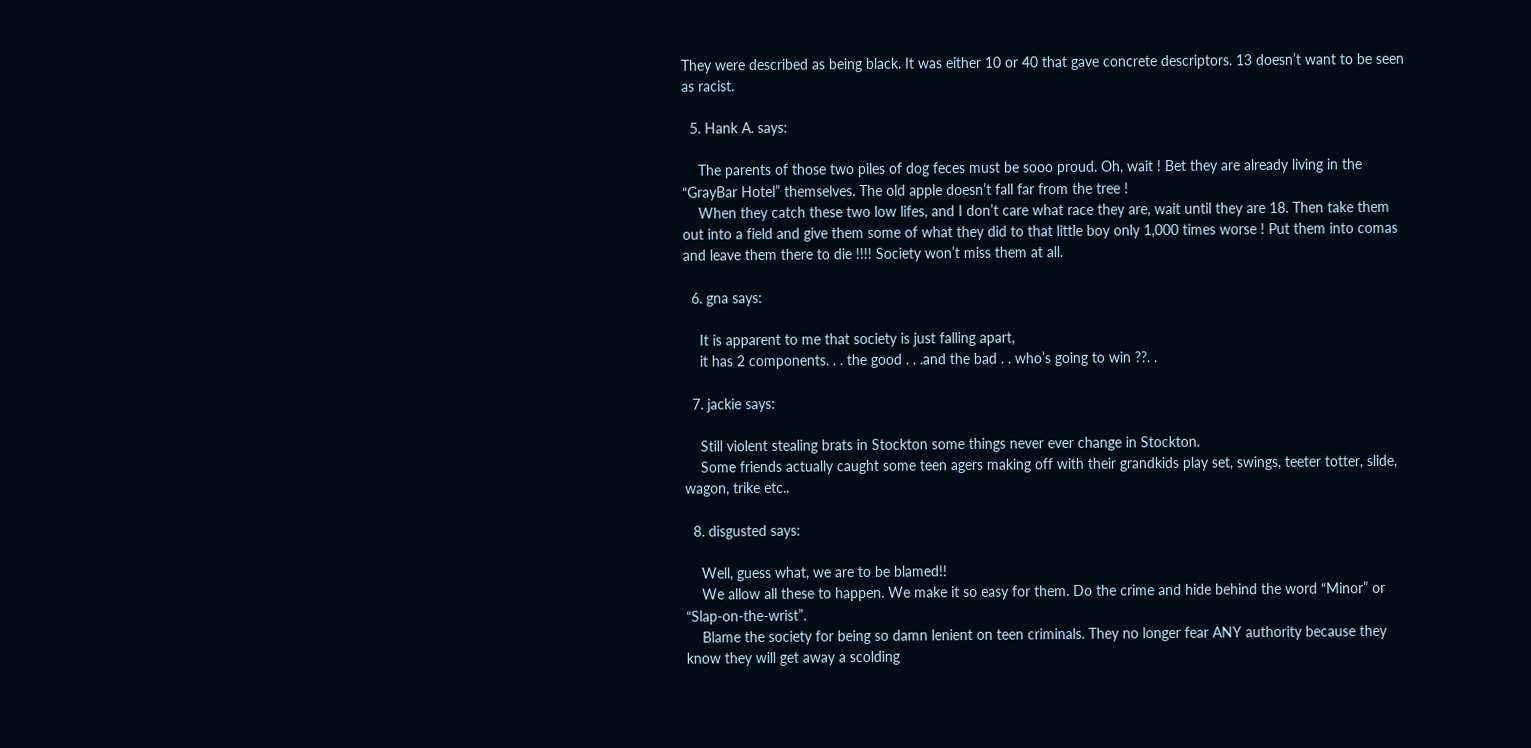They were described as being black. It was either 10 or 40 that gave concrete descriptors. 13 doesn’t want to be seen as racist.

  5. Hank A. says:

    The parents of those two piles of dog feces must be sooo proud. Oh, wait ! Bet they are already living in the “GrayBar Hotel” themselves. The old apple doesn’t fall far from the tree !
    When they catch these two low lifes, and I don’t care what race they are, wait until they are 18. Then take them out into a field and give them some of what they did to that little boy only 1,000 times worse ! Put them into comas and leave them there to die !!!! Society won’t miss them at all.

  6. gna says:

    It is apparent to me that society is just falling apart,
    it has 2 components. . . the good . . .and the bad . . who’s going to win ??. .

  7. jackie says:

    Still violent stealing brats in Stockton some things never ever change in Stockton.
    Some friends actually caught some teen agers making off with their grandkids play set, swings, teeter totter, slide, wagon, trike etc..

  8. disgusted says:

    Well, guess what, we are to be blamed!!
    We allow all these to happen. We make it so easy for them. Do the crime and hide behind the word “Minor” or “Slap-on-the-wrist”.
    Blame the society for being so damn lenient on teen criminals. They no longer fear ANY authority because they know they will get away a scolding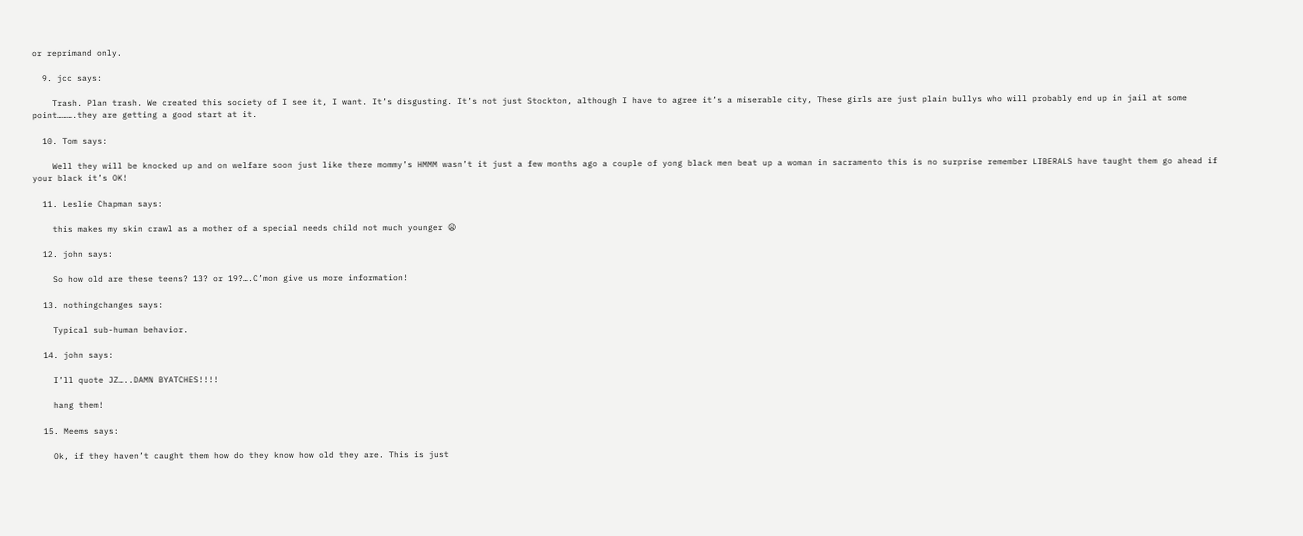or reprimand only.

  9. jcc says:

    Trash. Plan trash. We created this society of I see it, I want. It’s disgusting. It’s not just Stockton, although I have to agree it’s a miserable city, These girls are just plain bullys who will probably end up in jail at some point……….they are getting a good start at it.

  10. Tom says:

    Well they will be knocked up and on welfare soon just like there mommy’s HMMM wasn’t it just a few months ago a couple of yong black men beat up a woman in sacramento this is no surprise remember LIBERALS have taught them go ahead if your black it’s OK!

  11. Leslie Chapman says:

    this makes my skin crawl as a mother of a special needs child not much younger 😦

  12. john says:

    So how old are these teens? 13? or 19?….C’mon give us more information!

  13. nothingchanges says:

    Typical sub-human behavior.

  14. john says:

    I’ll quote JZ…..DAMN BYATCHES!!!!

    hang them!

  15. Meems says:

    Ok, if they haven’t caught them how do they know how old they are. This is just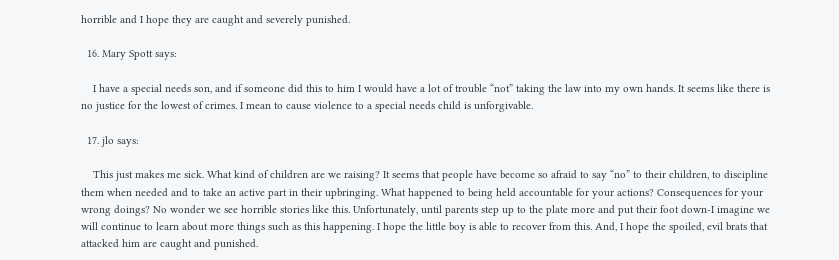horrible and I hope they are caught and severely punished.

  16. Mary Spott says:

    I have a special needs son, and if someone did this to him I would have a lot of trouble “not” taking the law into my own hands. It seems like there is no justice for the lowest of crimes. I mean to cause violence to a special needs child is unforgivable.

  17. jlo says:

    This just makes me sick. What kind of children are we raising? It seems that people have become so afraid to say “no” to their children, to discipline them when needed and to take an active part in their upbringing. What happened to being held accountable for your actions? Consequences for your wrong doings? No wonder we see horrible stories like this. Unfortunately, until parents step up to the plate more and put their foot down-I imagine we will continue to learn about more things such as this happening. I hope the little boy is able to recover from this. And, I hope the spoiled, evil brats that attacked him are caught and punished.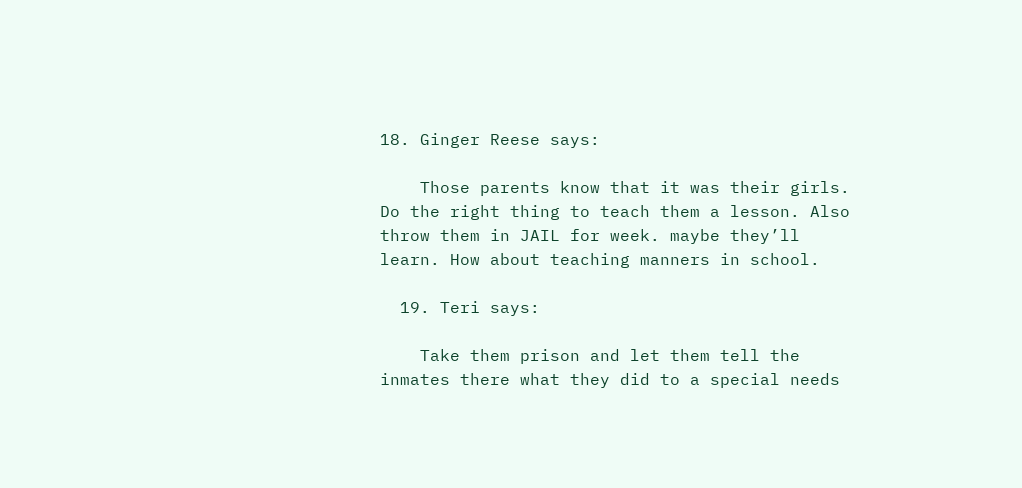18. Ginger Reese says:

    Those parents know that it was their girls. Do the right thing to teach them a lesson. Also throw them in JAIL for week. maybe they’ll learn. How about teaching manners in school.

  19. Teri says:

    Take them prison and let them tell the inmates there what they did to a special needs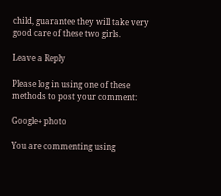child, guarantee they will take very good care of these two girls.

Leave a Reply

Please log in using one of these methods to post your comment:

Google+ photo

You are commenting using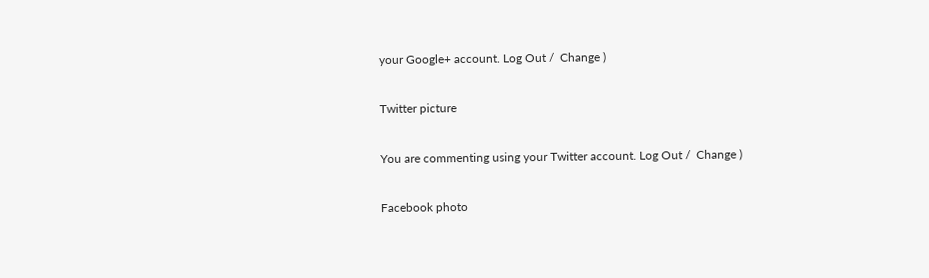your Google+ account. Log Out /  Change )

Twitter picture

You are commenting using your Twitter account. Log Out /  Change )

Facebook photo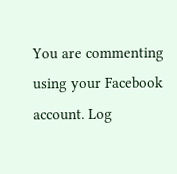You are commenting using your Facebook account. Log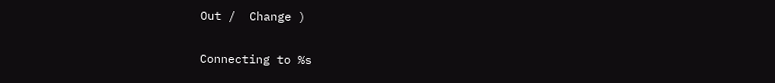Out /  Change )


Connecting to %s